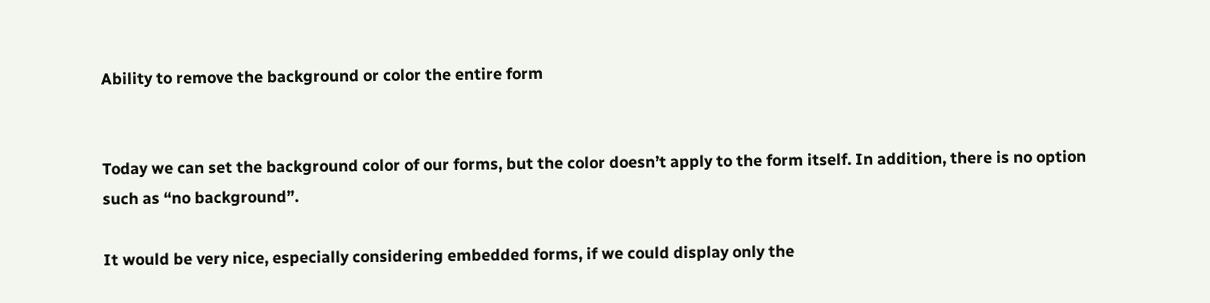Ability to remove the background or color the entire form


Today we can set the background color of our forms, but the color doesn’t apply to the form itself. In addition, there is no option such as “no background”.

It would be very nice, especially considering embedded forms, if we could display only the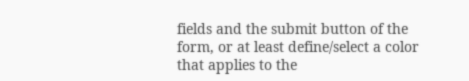fields and the submit button of the form, or at least define/select a color that applies to the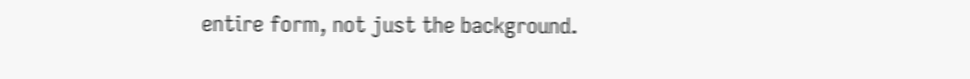entire form, not just the background.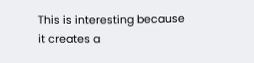This is interesting because it creates a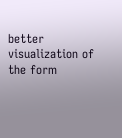better visualization of the form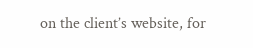on the client’s website, for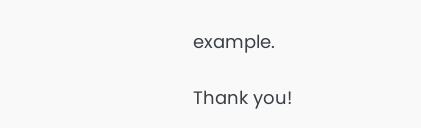example.

Thank you!